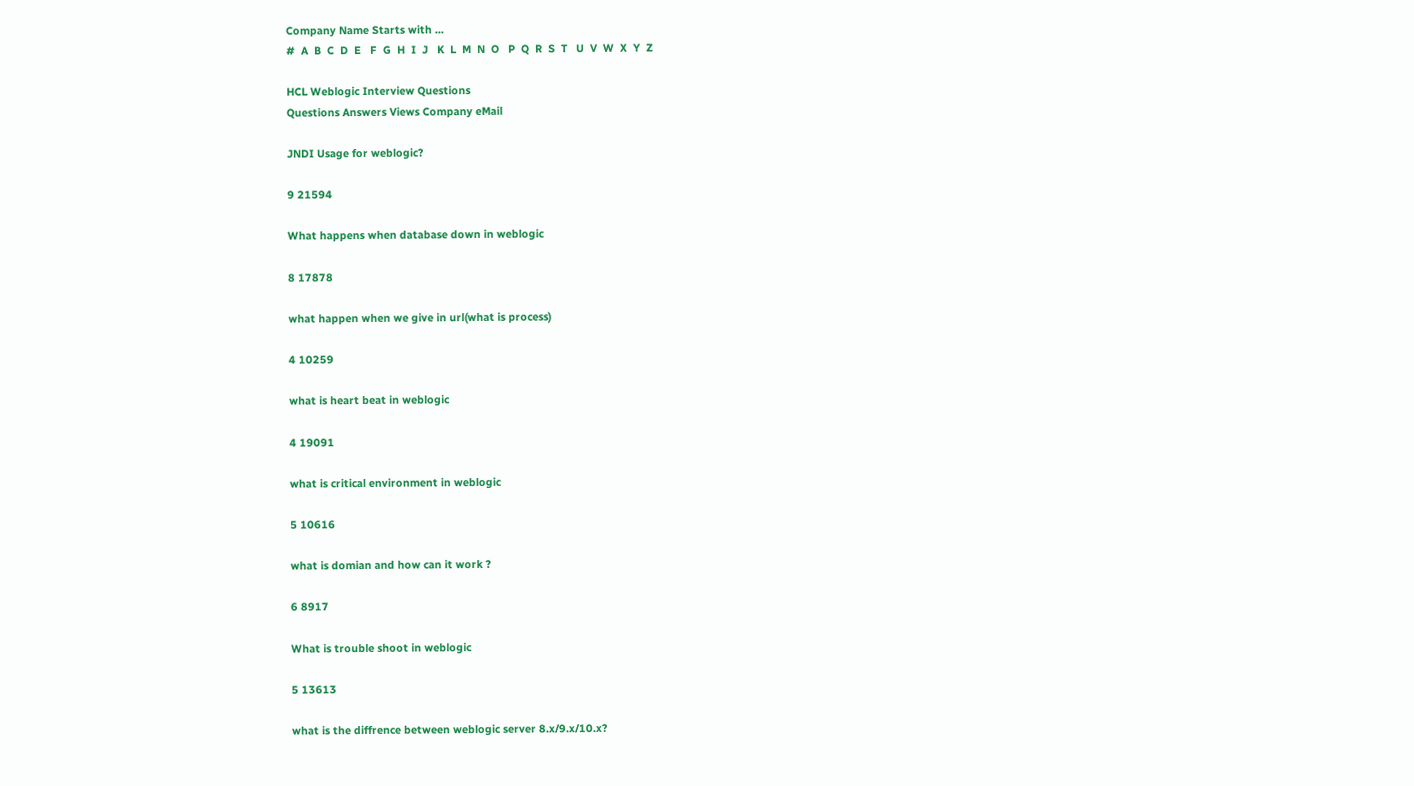Company Name Starts with ...
#  A  B  C  D  E   F  G  H  I  J   K  L  M  N  O   P  Q  R  S  T   U  V  W  X  Y  Z

HCL Weblogic Interview Questions
Questions Answers Views Company eMail

JNDI Usage for weblogic?

9 21594

What happens when database down in weblogic

8 17878

what happen when we give in url(what is process)

4 10259

what is heart beat in weblogic

4 19091

what is critical environment in weblogic

5 10616

what is domian and how can it work ?

6 8917

What is trouble shoot in weblogic

5 13613

what is the diffrence between weblogic server 8.x/9.x/10.x?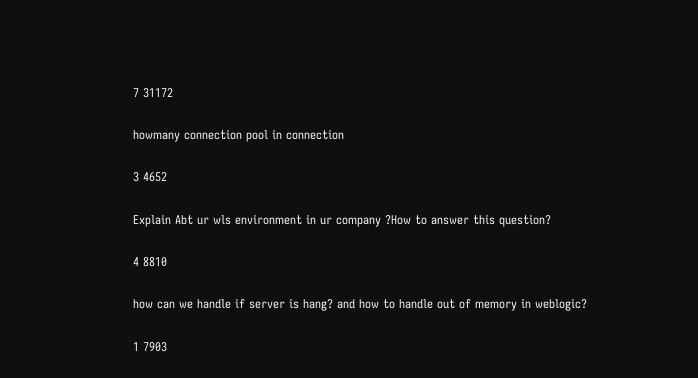7 31172

howmany connection pool in connection

3 4652

Explain Abt ur wls environment in ur company ?How to answer this question?

4 8810

how can we handle if server is hang? and how to handle out of memory in weblogic?

1 7903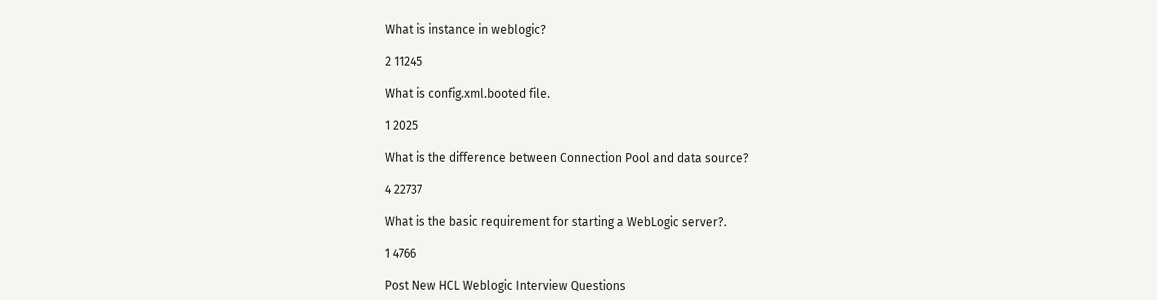What is instance in weblogic?

2 11245

What is config.xml.booted file.

1 2025

What is the difference between Connection Pool and data source?

4 22737

What is the basic requirement for starting a WebLogic server?.

1 4766

Post New HCL Weblogic Interview Questions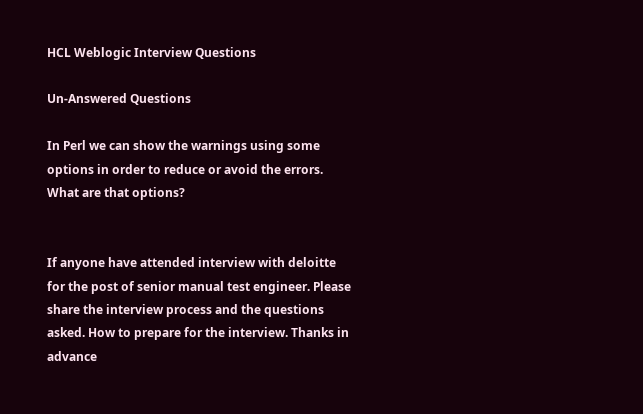HCL Weblogic Interview Questions

Un-Answered Questions

In Perl we can show the warnings using some options in order to reduce or avoid the errors. What are that options?


If anyone have attended interview with deloitte for the post of senior manual test engineer. Please share the interview process and the questions asked. How to prepare for the interview. Thanks in advance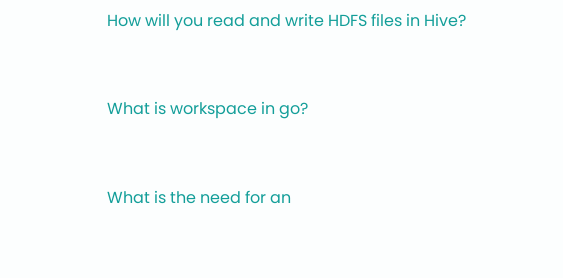How will you read and write HDFS files in Hive?


What is workspace in go?


What is the need for an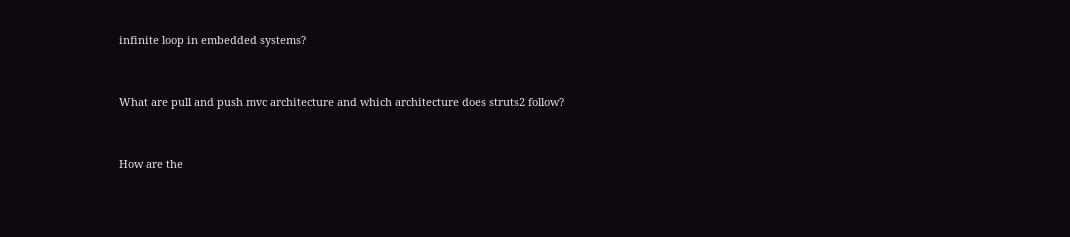infinite loop in embedded systems?


What are pull and push mvc architecture and which architecture does struts2 follow?


How are the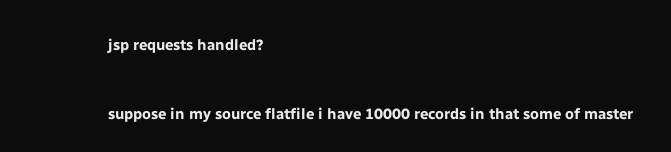jsp requests handled?


suppose in my source flatfile i have 10000 records in that some of master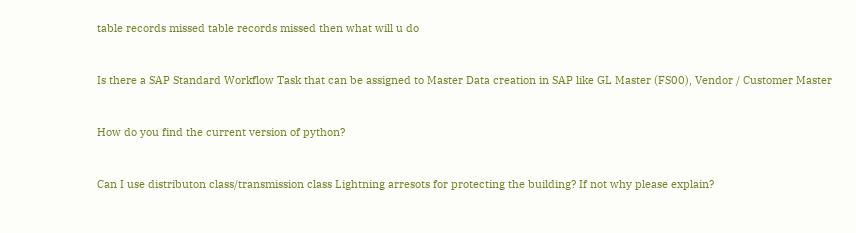table records missed table records missed then what will u do


Is there a SAP Standard Workflow Task that can be assigned to Master Data creation in SAP like GL Master (FS00), Vendor / Customer Master


How do you find the current version of python?


Can I use distributon class/transmission class Lightning arresots for protecting the building? If not why please explain?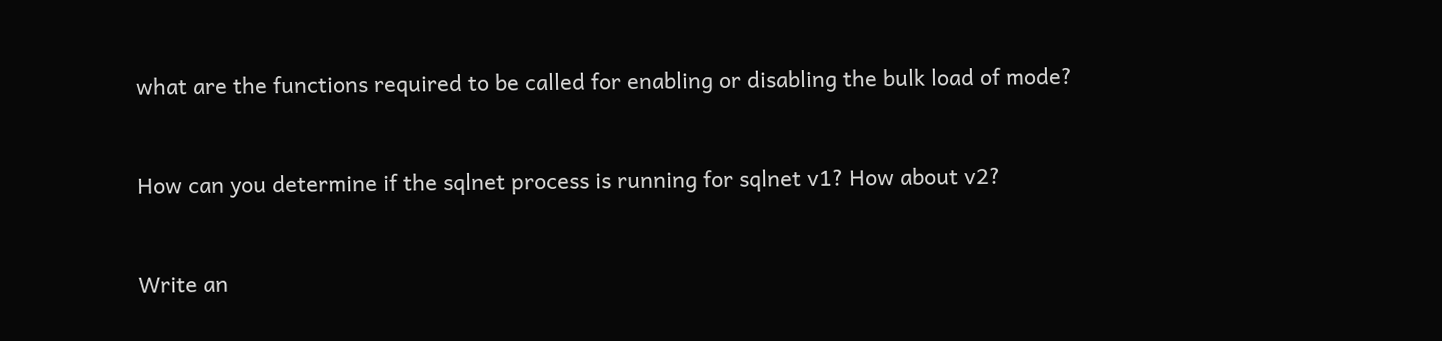what are the functions required to be called for enabling or disabling the bulk load of mode?


How can you determine if the sqlnet process is running for sqlnet v1? How about v2?


Write an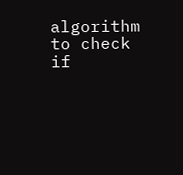algorithm to check if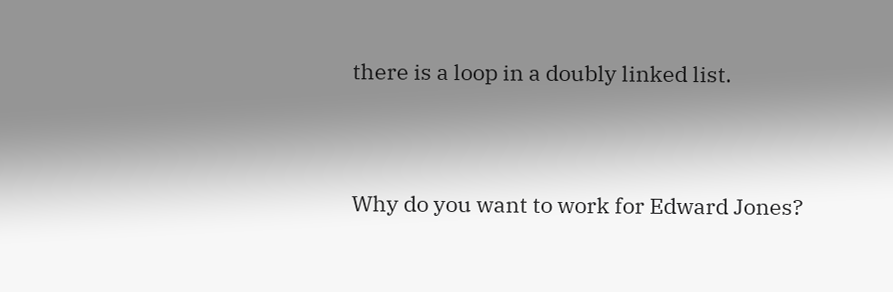there is a loop in a doubly linked list.


Why do you want to work for Edward Jones?